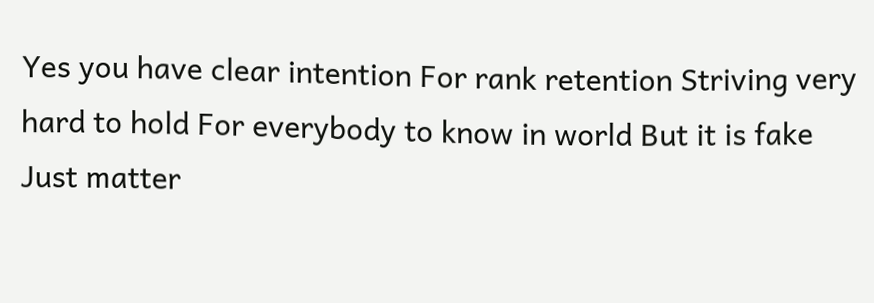Yes you have clear intention For rank retention Striving very hard to hold For everybody to know in world But it is fake Just matter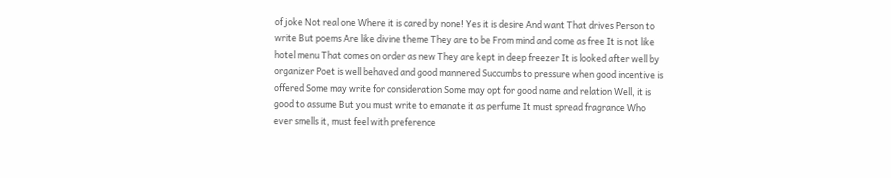of joke Not real one Where it is cared by none! Yes it is desire And want That drives Person to write But poems Are like divine theme They are to be From mind and come as free It is not like hotel menu That comes on order as new They are kept in deep freezer It is looked after well by organizer Poet is well behaved and good mannered Succumbs to pressure when good incentive is offered Some may write for consideration Some may opt for good name and relation Well, it is good to assume But you must write to emanate it as perfume It must spread fragrance Who ever smells it, must feel with preference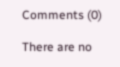Comments (0)

There are no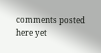comments posted here yet